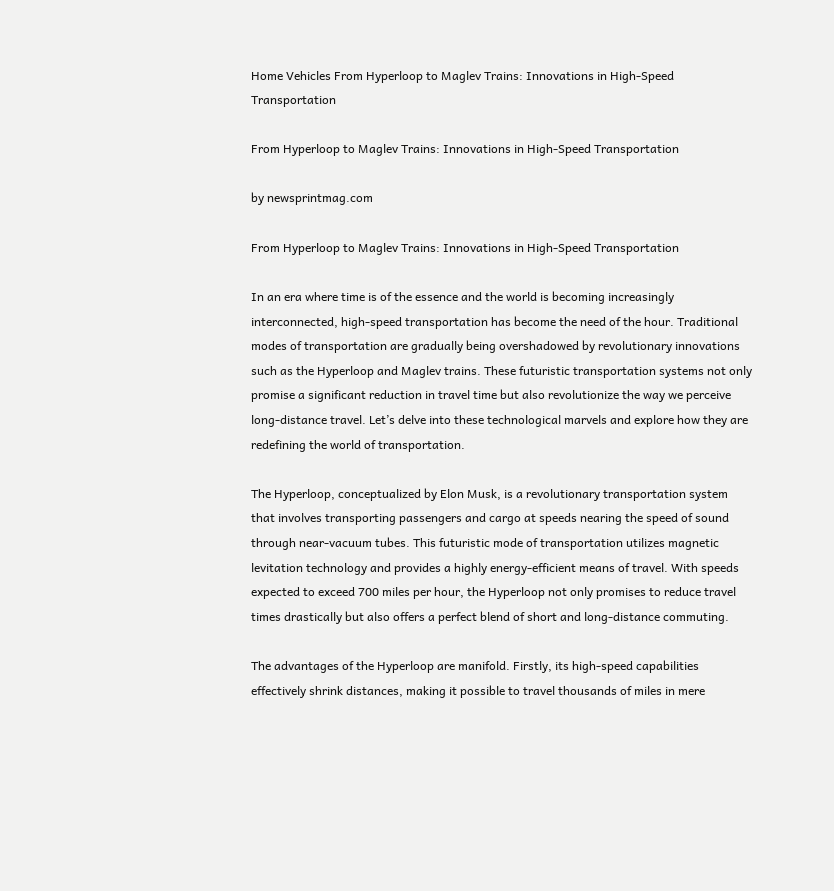Home Vehicles From Hyperloop to Maglev Trains: Innovations in High-Speed Transportation

From Hyperloop to Maglev Trains: Innovations in High-Speed Transportation

by newsprintmag.com

From Hyperloop to Maglev Trains: Innovations in High-Speed Transportation

In an era where time is of the essence and the world is becoming increasingly interconnected, high-speed transportation has become the need of the hour. Traditional modes of transportation are gradually being overshadowed by revolutionary innovations such as the Hyperloop and Maglev trains. These futuristic transportation systems not only promise a significant reduction in travel time but also revolutionize the way we perceive long-distance travel. Let’s delve into these technological marvels and explore how they are redefining the world of transportation.

The Hyperloop, conceptualized by Elon Musk, is a revolutionary transportation system that involves transporting passengers and cargo at speeds nearing the speed of sound through near-vacuum tubes. This futuristic mode of transportation utilizes magnetic levitation technology and provides a highly energy-efficient means of travel. With speeds expected to exceed 700 miles per hour, the Hyperloop not only promises to reduce travel times drastically but also offers a perfect blend of short and long-distance commuting.

The advantages of the Hyperloop are manifold. Firstly, its high-speed capabilities effectively shrink distances, making it possible to travel thousands of miles in mere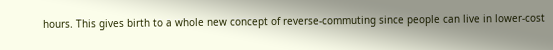hours. This gives birth to a whole new concept of reverse-commuting since people can live in lower-cost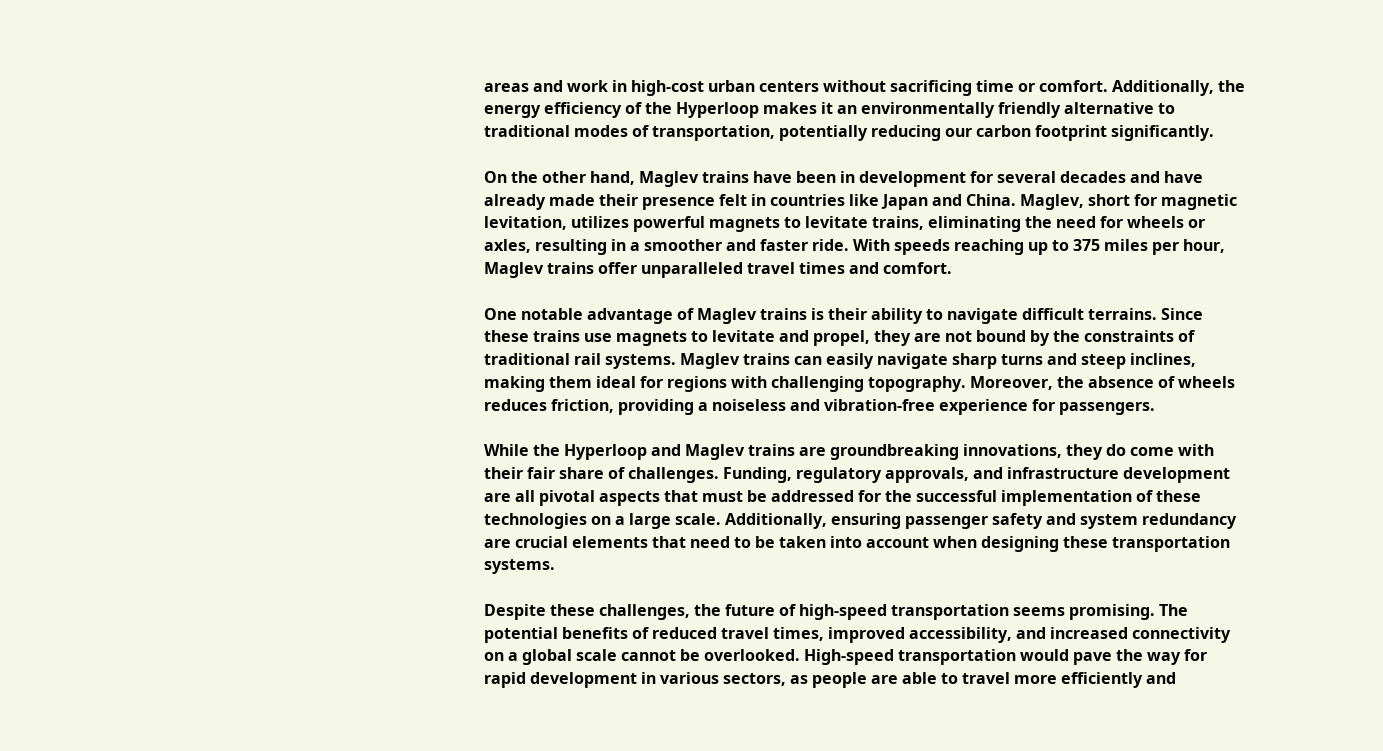areas and work in high-cost urban centers without sacrificing time or comfort. Additionally, the energy efficiency of the Hyperloop makes it an environmentally friendly alternative to traditional modes of transportation, potentially reducing our carbon footprint significantly.

On the other hand, Maglev trains have been in development for several decades and have already made their presence felt in countries like Japan and China. Maglev, short for magnetic levitation, utilizes powerful magnets to levitate trains, eliminating the need for wheels or axles, resulting in a smoother and faster ride. With speeds reaching up to 375 miles per hour, Maglev trains offer unparalleled travel times and comfort.

One notable advantage of Maglev trains is their ability to navigate difficult terrains. Since these trains use magnets to levitate and propel, they are not bound by the constraints of traditional rail systems. Maglev trains can easily navigate sharp turns and steep inclines, making them ideal for regions with challenging topography. Moreover, the absence of wheels reduces friction, providing a noiseless and vibration-free experience for passengers.

While the Hyperloop and Maglev trains are groundbreaking innovations, they do come with their fair share of challenges. Funding, regulatory approvals, and infrastructure development are all pivotal aspects that must be addressed for the successful implementation of these technologies on a large scale. Additionally, ensuring passenger safety and system redundancy are crucial elements that need to be taken into account when designing these transportation systems.

Despite these challenges, the future of high-speed transportation seems promising. The potential benefits of reduced travel times, improved accessibility, and increased connectivity on a global scale cannot be overlooked. High-speed transportation would pave the way for rapid development in various sectors, as people are able to travel more efficiently and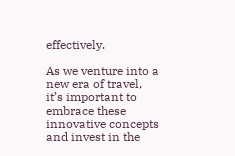effectively.

As we venture into a new era of travel, it’s important to embrace these innovative concepts and invest in the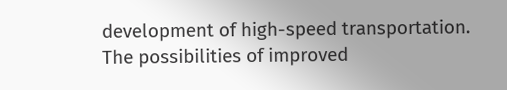development of high-speed transportation. The possibilities of improved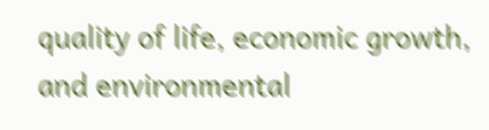quality of life, economic growth, and environmental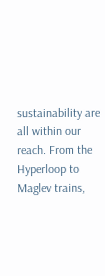sustainability are all within our reach. From the Hyperloop to Maglev trains,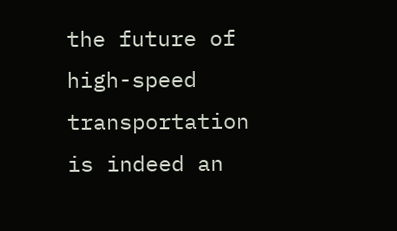the future of high-speed transportation is indeed an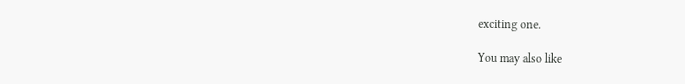exciting one.

You may also like